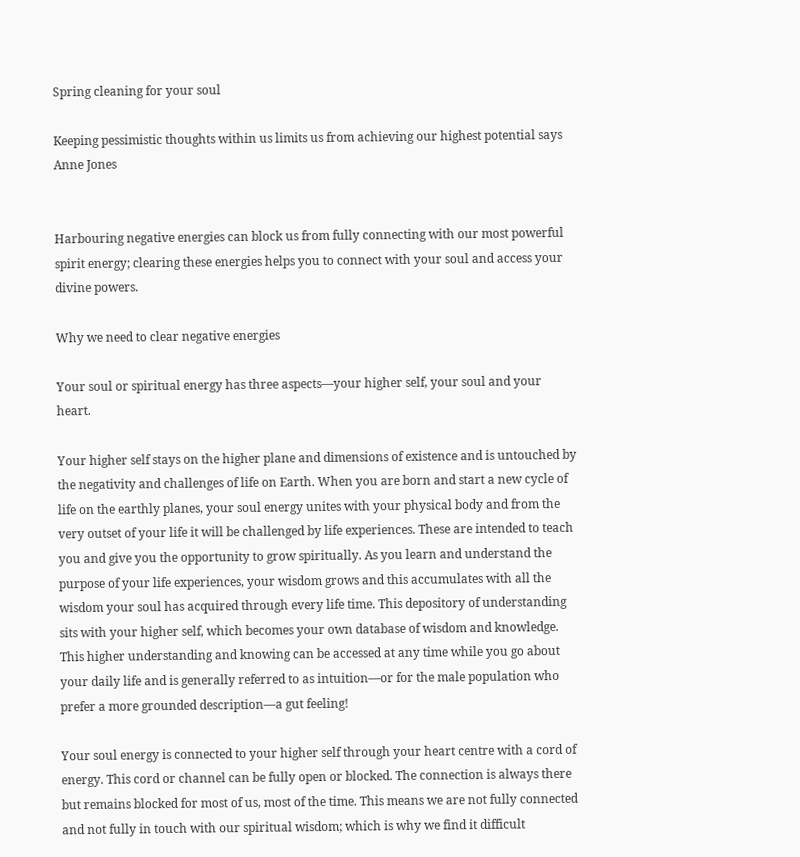Spring cleaning for your soul

Keeping pessimistic thoughts within us limits us from achieving our highest potential says Anne Jones


Harbouring negative energies can block us from fully connecting with our most powerful spirit energy; clearing these energies helps you to connect with your soul and access your divine powers.

Why we need to clear negative energies

Your soul or spiritual energy has three aspects—your higher self, your soul and your heart.

Your higher self stays on the higher plane and dimensions of existence and is untouched by the negativity and challenges of life on Earth. When you are born and start a new cycle of life on the earthly planes, your soul energy unites with your physical body and from the very outset of your life it will be challenged by life experiences. These are intended to teach you and give you the opportunity to grow spiritually. As you learn and understand the purpose of your life experiences, your wisdom grows and this accumulates with all the wisdom your soul has acquired through every life time. This depository of understanding sits with your higher self, which becomes your own database of wisdom and knowledge. This higher understanding and knowing can be accessed at any time while you go about your daily life and is generally referred to as intuition—or for the male population who prefer a more grounded description—a gut feeling!

Your soul energy is connected to your higher self through your heart centre with a cord of energy. This cord or channel can be fully open or blocked. The connection is always there but remains blocked for most of us, most of the time. This means we are not fully connected and not fully in touch with our spiritual wisdom; which is why we find it difficult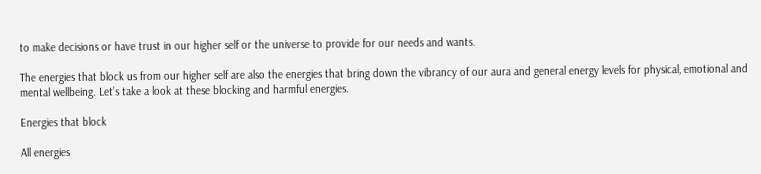to make decisions or have trust in our higher self or the universe to provide for our needs and wants.

The energies that block us from our higher self are also the energies that bring down the vibrancy of our aura and general energy levels for physical, emotional and mental wellbeing. Let’s take a look at these blocking and harmful energies.

Energies that block

All energies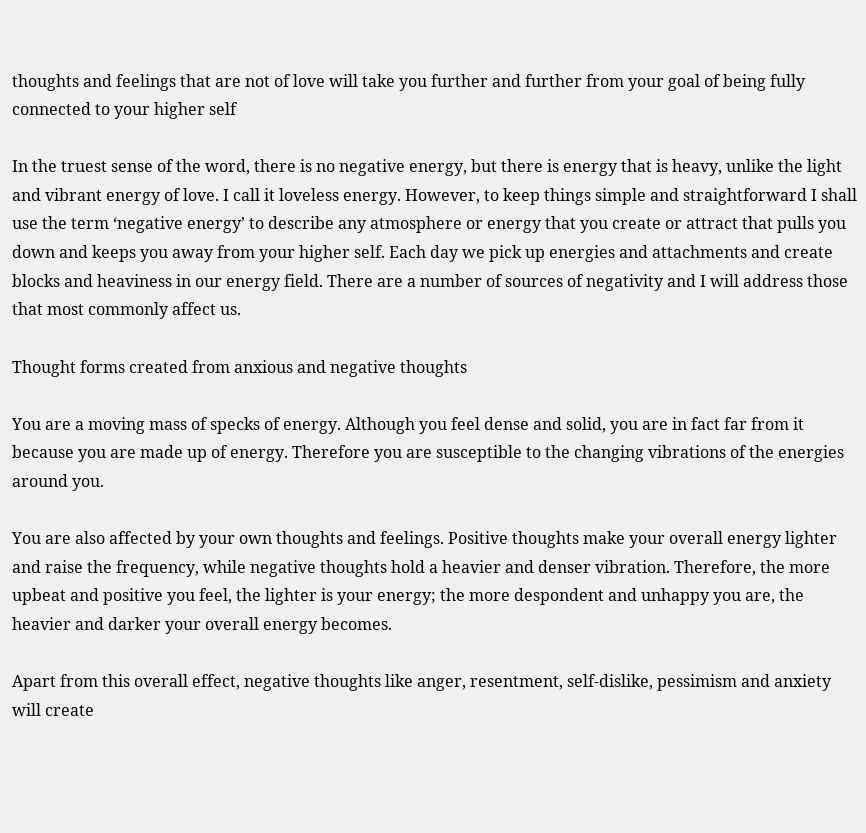thoughts and feelings that are not of love will take you further and further from your goal of being fully connected to your higher self

In the truest sense of the word, there is no negative energy, but there is energy that is heavy, unlike the light and vibrant energy of love. I call it loveless energy. However, to keep things simple and straightforward I shall use the term ‘negative energy’ to describe any atmosphere or energy that you create or attract that pulls you down and keeps you away from your higher self. Each day we pick up energies and attachments and create blocks and heaviness in our energy field. There are a number of sources of negativity and I will address those that most commonly affect us.

Thought forms created from anxious and negative thoughts

You are a moving mass of specks of energy. Although you feel dense and solid, you are in fact far from it because you are made up of energy. Therefore you are susceptible to the changing vibrations of the energies around you.

You are also affected by your own thoughts and feelings. Positive thoughts make your overall energy lighter and raise the frequency, while negative thoughts hold a heavier and denser vibration. Therefore, the more upbeat and positive you feel, the lighter is your energy; the more despondent and unhappy you are, the heavier and darker your overall energy becomes.

Apart from this overall effect, negative thoughts like anger, resentment, self-dislike, pessimism and anxiety will create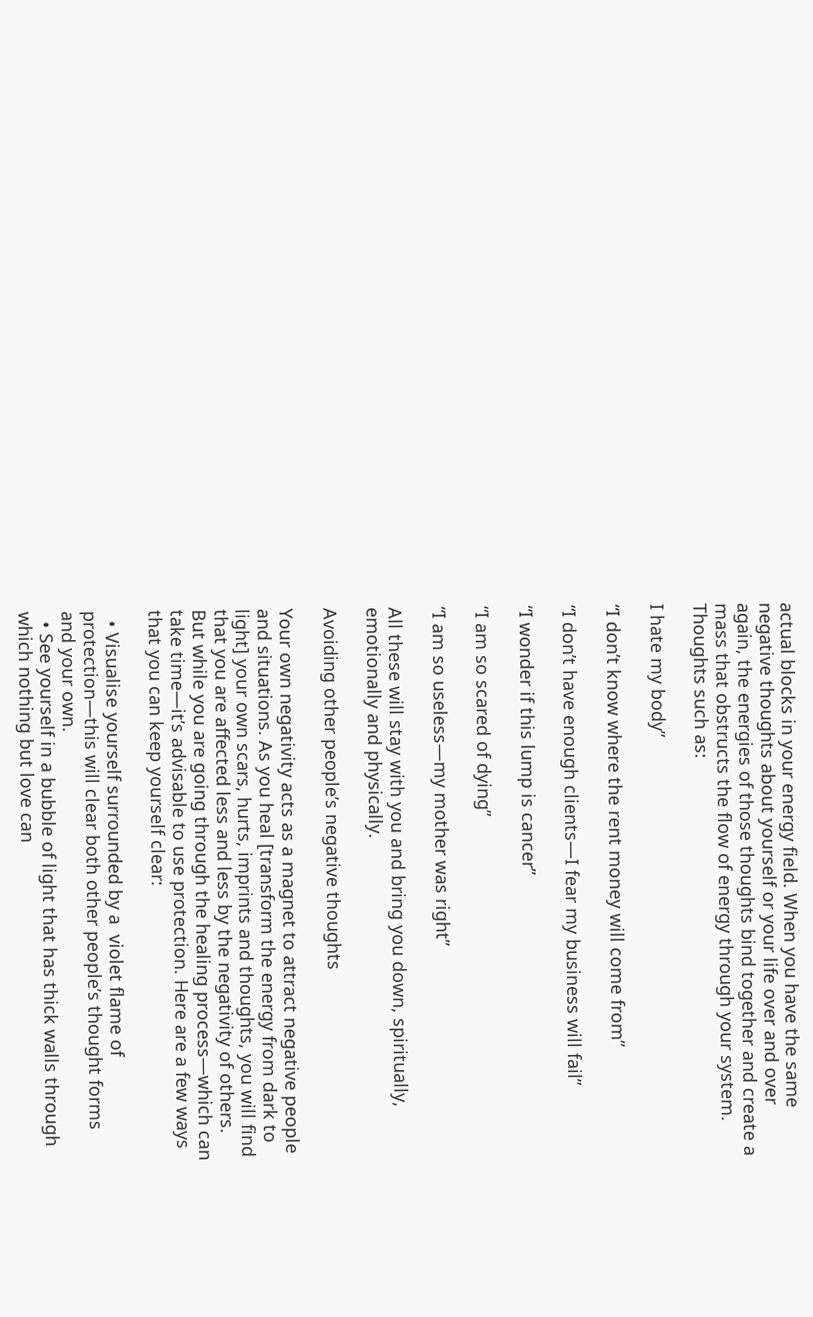actual blocks in your energy field. When you have the same negative thoughts about yourself or your life over and over again, the energies of those thoughts bind together and create a mass that obstructs the flow of energy through your system. Thoughts such as:

I hate my body”

“I don’t know where the rent money will come from”

“I don’t have enough clients—I fear my business will fail”

“I wonder if this lump is cancer”

“I am so scared of dying”

“I am so useless—my mother was right”

All these will stay with you and bring you down, spiritually, emotionally and physically.

Avoiding other people’s negative thoughts

Your own negativity acts as a magnet to attract negative people and situations. As you heal [transform the energy from dark to light] your own scars, hurts, imprints and thoughts, you will find that you are affected less and less by the negativity of others. But while you are going through the healing process—which can take time—it’s advisable to use protection. Here are a few ways that you can keep yourself clear:

  • Visualise yourself surrounded by a  violet flame of protection—this will clear both other people’s thought forms and your own.
  • See yourself in a bubble of light that has thick walls through which nothing but love can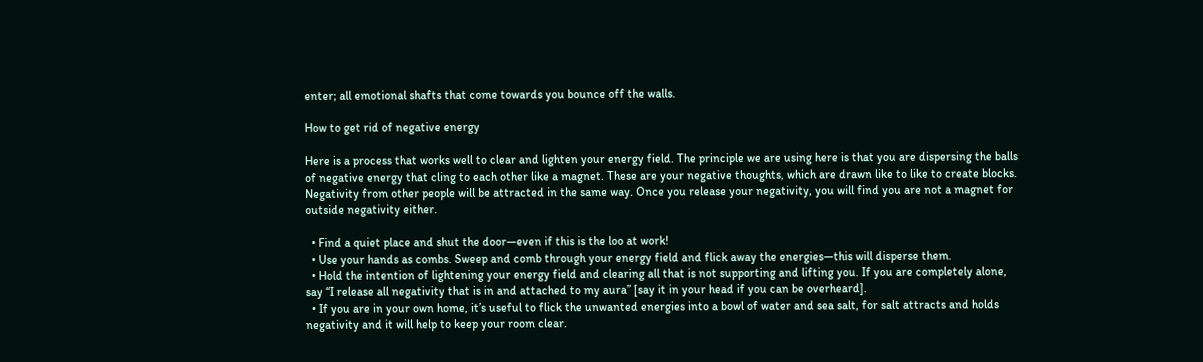enter; all emotional shafts that come towards you bounce off the walls.

How to get rid of negative energy

Here is a process that works well to clear and lighten your energy field. The principle we are using here is that you are dispersing the balls of negative energy that cling to each other like a magnet. These are your negative thoughts, which are drawn like to like to create blocks. Negativity from other people will be attracted in the same way. Once you release your negativity, you will find you are not a magnet for outside negativity either.

  • Find a quiet place and shut the door—even if this is the loo at work!
  • Use your hands as combs. Sweep and comb through your energy field and flick away the energies—this will disperse them.
  • Hold the intention of lightening your energy field and clearing all that is not supporting and lifting you. If you are completely alone, say “I release all negativity that is in and attached to my aura” [say it in your head if you can be overheard].
  • If you are in your own home, it’s useful to flick the unwanted energies into a bowl of water and sea salt, for salt attracts and holds negativity and it will help to keep your room clear.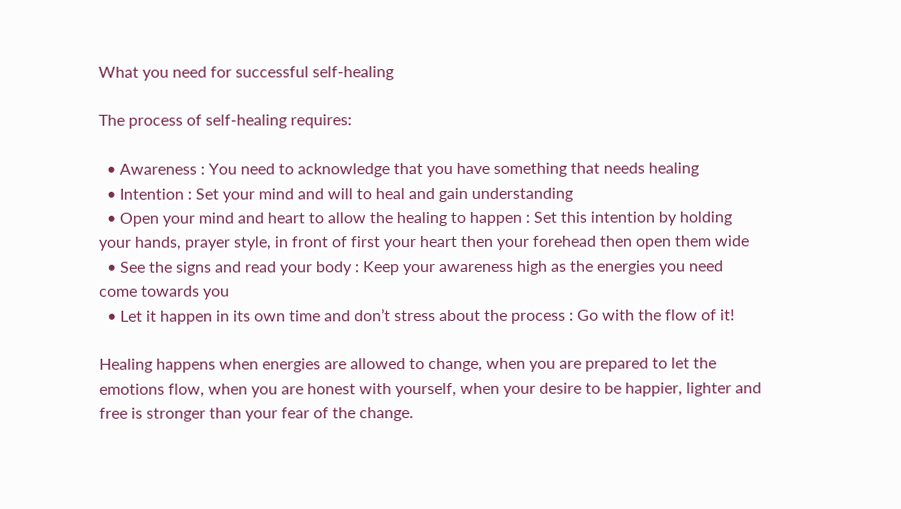What you need for successful self-healing

The process of self-healing requires:

  • Awareness : You need to acknowledge that you have something that needs healing
  • Intention : Set your mind and will to heal and gain understanding
  • Open your mind and heart to allow the healing to happen : Set this intention by holding your hands, prayer style, in front of first your heart then your forehead then open them wide
  • See the signs and read your body : Keep your awareness high as the energies you need come towards you
  • Let it happen in its own time and don’t stress about the process : Go with the flow of it!

Healing happens when energies are allowed to change, when you are prepared to let the emotions flow, when you are honest with yourself, when your desire to be happier, lighter and free is stronger than your fear of the change.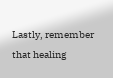Lastly, remember that healing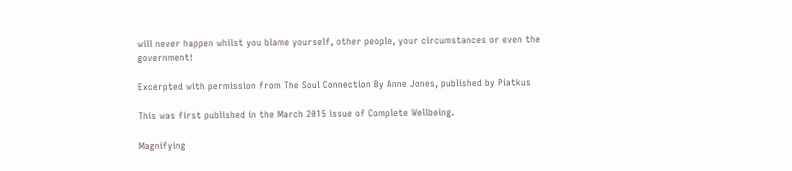will never happen whilst you blame yourself, other people, your circumstances or even the government!

Excerpted with permission from The Soul Connection By Anne Jones, published by Piatkus

This was first published in the March 2015 issue of Complete Wellbeing.

Magnifying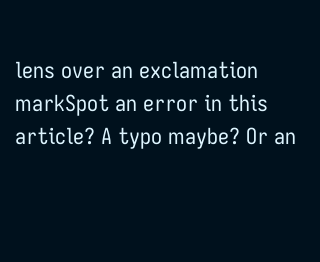lens over an exclamation markSpot an error in this article? A typo maybe? Or an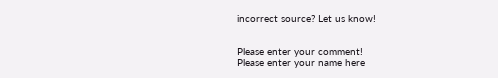incorrect source? Let us know!


Please enter your comment!
Please enter your name here